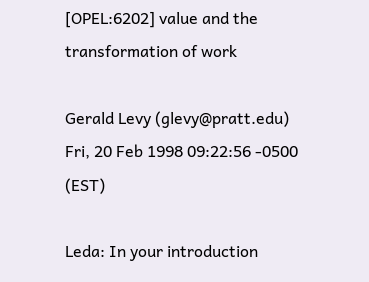[OPEL:6202] value and the transformation of work

Gerald Levy (glevy@pratt.edu)
Fri, 20 Feb 1998 09:22:56 -0500 (EST)

Leda: In your introduction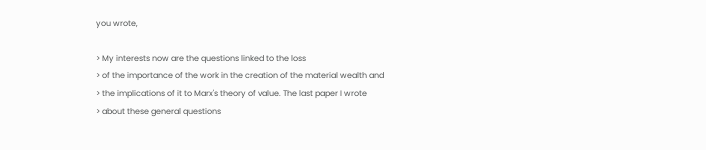you wrote,

> My interests now are the questions linked to the loss
> of the importance of the work in the creation of the material wealth and
> the implications of it to Marx's theory of value. The last paper I wrote
> about these general questions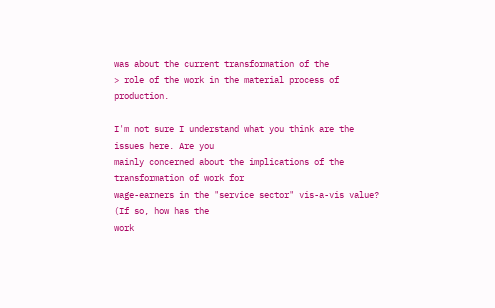was about the current transformation of the
> role of the work in the material process of production.

I'm not sure I understand what you think are the issues here. Are you
mainly concerned about the implications of the transformation of work for
wage-earners in the "service sector" vis-a-vis value? (If so, how has the
work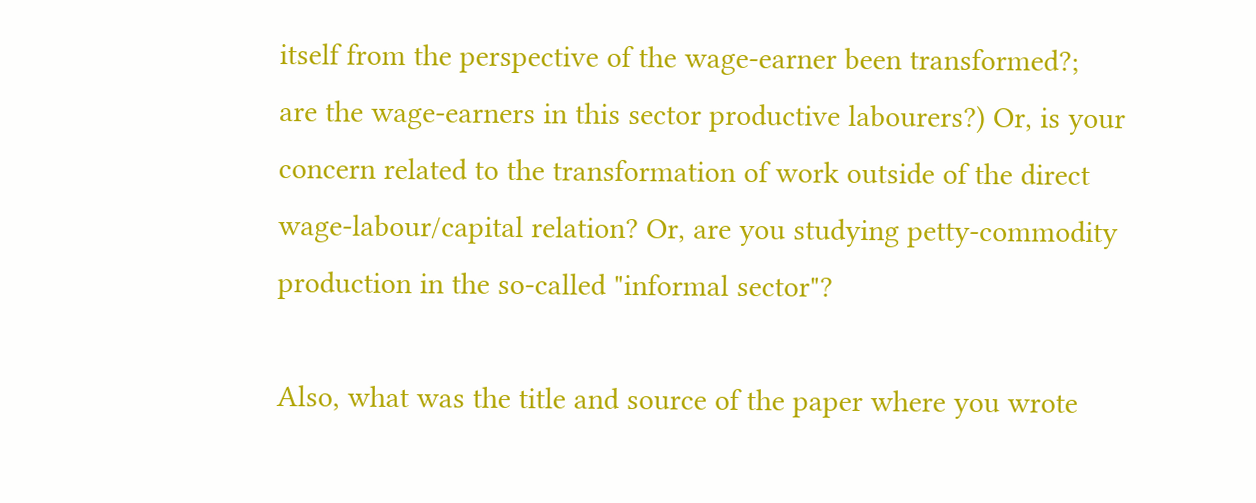itself from the perspective of the wage-earner been transformed?;
are the wage-earners in this sector productive labourers?) Or, is your
concern related to the transformation of work outside of the direct
wage-labour/capital relation? Or, are you studying petty-commodity
production in the so-called "informal sector"?

Also, what was the title and source of the paper where you wrote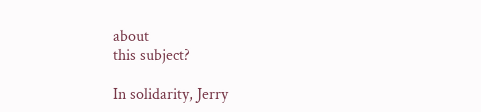about
this subject?

In solidarity, Jerry